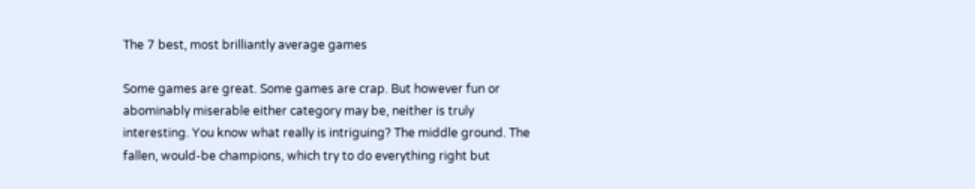The 7 best, most brilliantly average games

Some games are great. Some games are crap. But however fun or abominably miserable either category may be, neither is truly interesting. You know what really is intriguing? The middle ground. The fallen, would-be champions, which try to do everything right but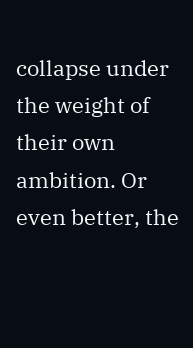collapse under the weight of their own ambition. Or even better, the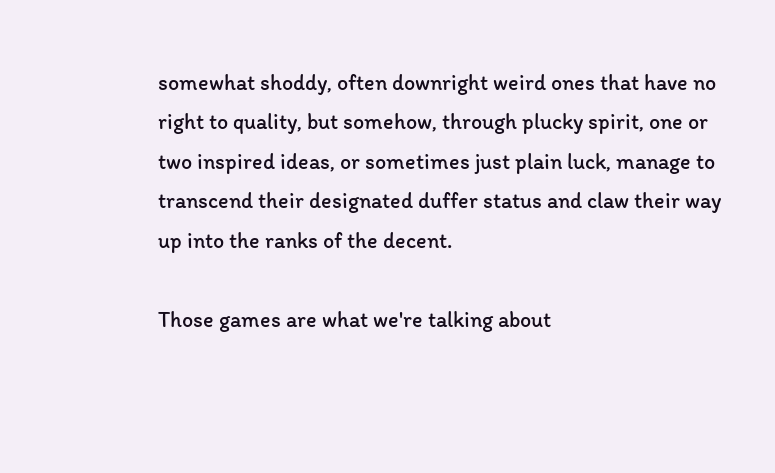somewhat shoddy, often downright weird ones that have no right to quality, but somehow, through plucky spirit, one or two inspired ideas, or sometimes just plain luck, manage to transcend their designated duffer status and claw their way up into the ranks of the decent.

Those games are what we're talking about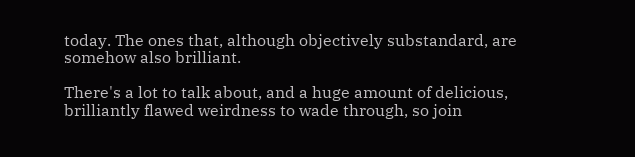today. The ones that, although objectively substandard, are somehow also brilliant.

There's a lot to talk about, and a huge amount of delicious, brilliantly flawed weirdness to wade through, so join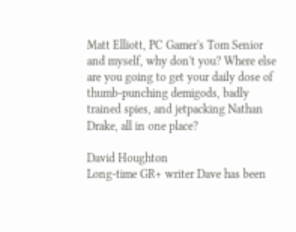Matt Elliott, PC Gamer's Tom Senior and myself, why don't you? Where else are you going to get your daily dose of thumb-punching demigods, badly trained spies, and jetpacking Nathan Drake, all in one place?

David Houghton
Long-time GR+ writer Dave has been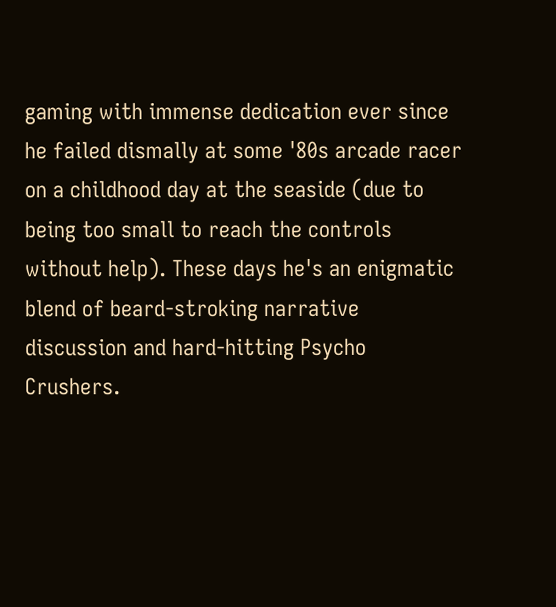gaming with immense dedication ever since he failed dismally at some '80s arcade racer on a childhood day at the seaside (due to being too small to reach the controls without help). These days he's an enigmatic blend of beard-stroking narrative discussion and hard-hitting Psycho Crushers.